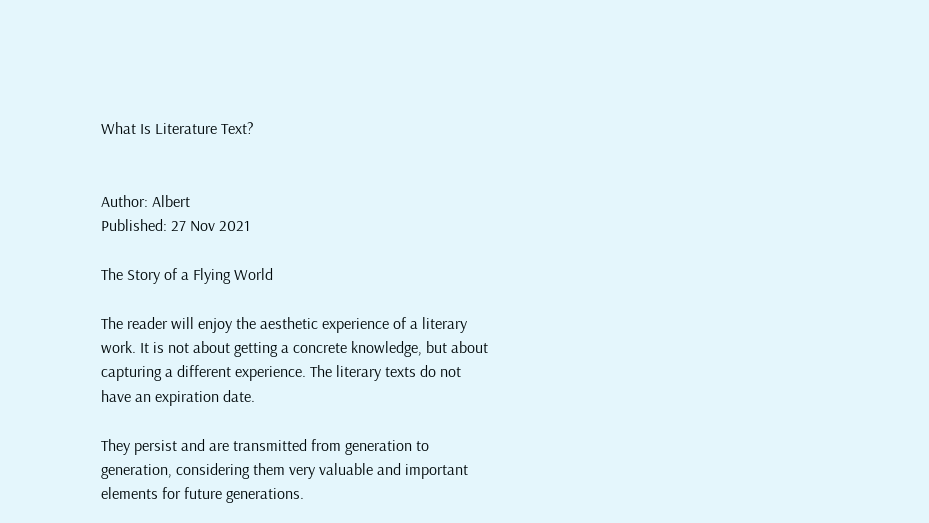What Is Literature Text?


Author: Albert
Published: 27 Nov 2021

The Story of a Flying World

The reader will enjoy the aesthetic experience of a literary work. It is not about getting a concrete knowledge, but about capturing a different experience. The literary texts do not have an expiration date.

They persist and are transmitted from generation to generation, considering them very valuable and important elements for future generations.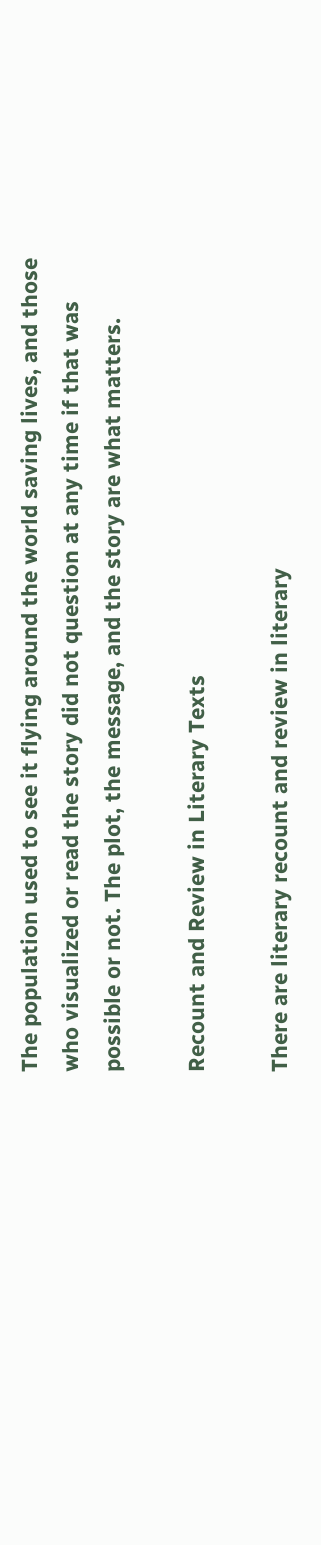The population used to see it flying around the world saving lives, and those who visualized or read the story did not question at any time if that was possible or not. The plot, the message, and the story are what matters.

Recount and Review in Literary Texts

There are literary recount and review in literary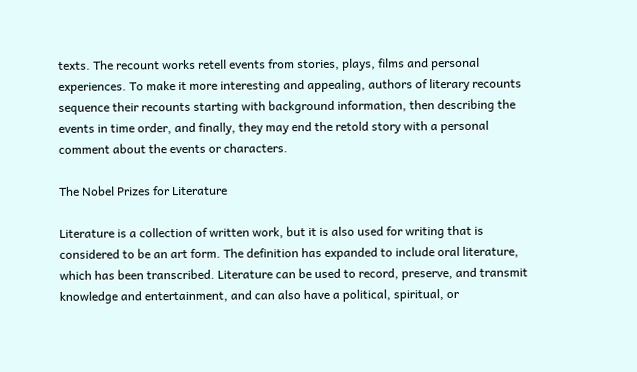texts. The recount works retell events from stories, plays, films and personal experiences. To make it more interesting and appealing, authors of literary recounts sequence their recounts starting with background information, then describing the events in time order, and finally, they may end the retold story with a personal comment about the events or characters.

The Nobel Prizes for Literature

Literature is a collection of written work, but it is also used for writing that is considered to be an art form. The definition has expanded to include oral literature, which has been transcribed. Literature can be used to record, preserve, and transmit knowledge and entertainment, and can also have a political, spiritual, or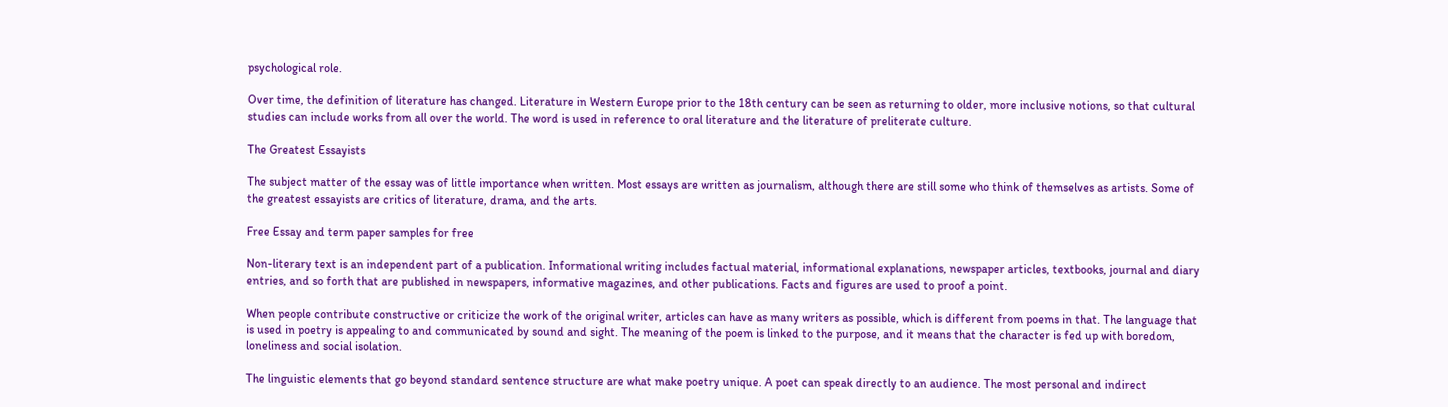psychological role.

Over time, the definition of literature has changed. Literature in Western Europe prior to the 18th century can be seen as returning to older, more inclusive notions, so that cultural studies can include works from all over the world. The word is used in reference to oral literature and the literature of preliterate culture.

The Greatest Essayists

The subject matter of the essay was of little importance when written. Most essays are written as journalism, although there are still some who think of themselves as artists. Some of the greatest essayists are critics of literature, drama, and the arts.

Free Essay and term paper samples for free

Non-literary text is an independent part of a publication. Informational writing includes factual material, informational explanations, newspaper articles, textbooks, journal and diary entries, and so forth that are published in newspapers, informative magazines, and other publications. Facts and figures are used to proof a point.

When people contribute constructive or criticize the work of the original writer, articles can have as many writers as possible, which is different from poems in that. The language that is used in poetry is appealing to and communicated by sound and sight. The meaning of the poem is linked to the purpose, and it means that the character is fed up with boredom, loneliness and social isolation.

The linguistic elements that go beyond standard sentence structure are what make poetry unique. A poet can speak directly to an audience. The most personal and indirect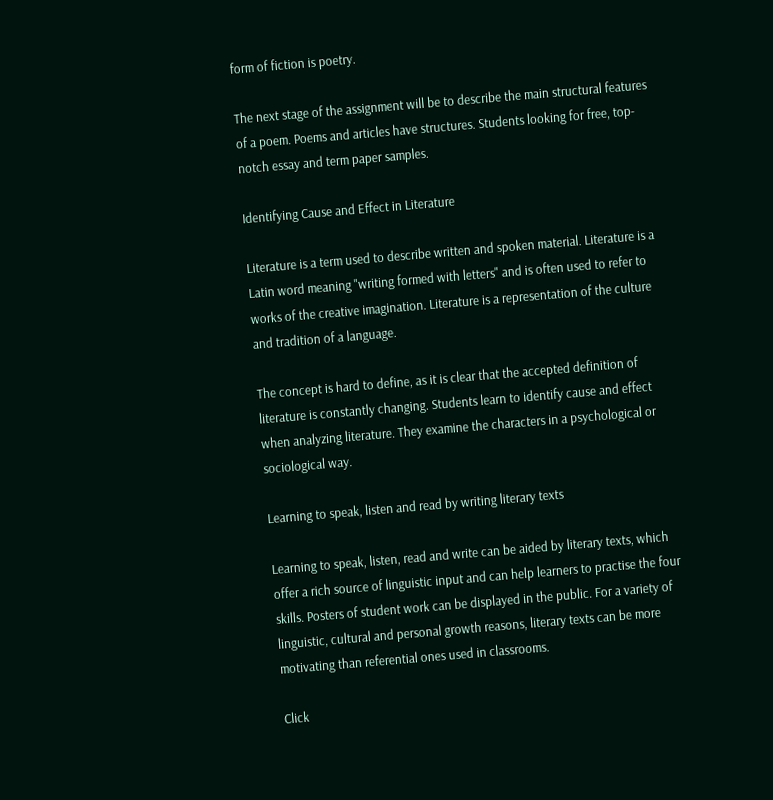form of fiction is poetry.

The next stage of the assignment will be to describe the main structural features of a poem. Poems and articles have structures. Students looking for free, top-notch essay and term paper samples.

Identifying Cause and Effect in Literature

Literature is a term used to describe written and spoken material. Literature is a Latin word meaning "writing formed with letters" and is often used to refer to works of the creative imagination. Literature is a representation of the culture and tradition of a language.

The concept is hard to define, as it is clear that the accepted definition of literature is constantly changing. Students learn to identify cause and effect when analyzing literature. They examine the characters in a psychological or sociological way.

Learning to speak, listen and read by writing literary texts

Learning to speak, listen, read and write can be aided by literary texts, which offer a rich source of linguistic input and can help learners to practise the four skills. Posters of student work can be displayed in the public. For a variety of linguistic, cultural and personal growth reasons, literary texts can be more motivating than referential ones used in classrooms.

Click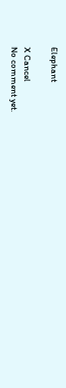Elephant

X Cancel
No comment yet.